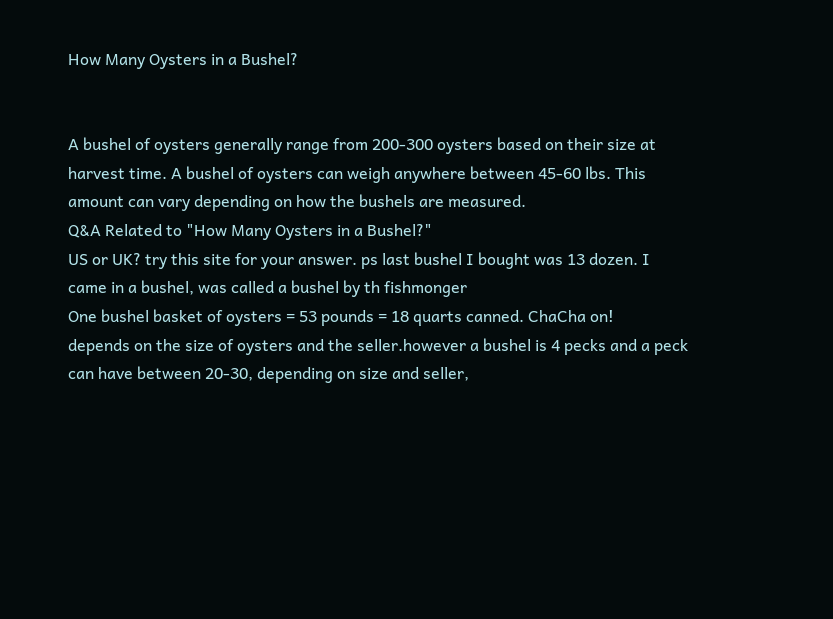How Many Oysters in a Bushel?


A bushel of oysters generally range from 200-300 oysters based on their size at harvest time. A bushel of oysters can weigh anywhere between 45-60 lbs. This amount can vary depending on how the bushels are measured.
Q&A Related to "How Many Oysters in a Bushel?"
US or UK? try this site for your answer. ps last bushel I bought was 13 dozen. I came in a bushel, was called a bushel by th fishmonger
One bushel basket of oysters = 53 pounds = 18 quarts canned. ChaCha on!
depends on the size of oysters and the seller.however a bushel is 4 pecks and a peck can have between 20-30, depending on size and seller,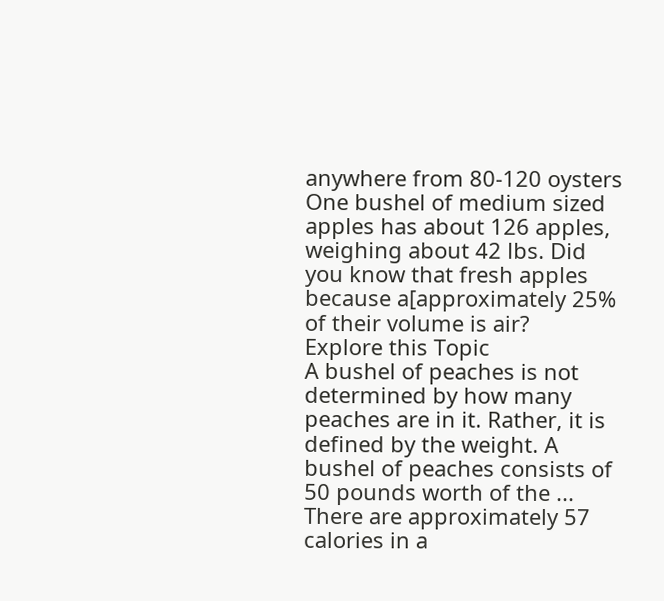anywhere from 80-120 oysters
One bushel of medium sized apples has about 126 apples, weighing about 42 lbs. Did you know that fresh apples because a[approximately 25% of their volume is air?
Explore this Topic
A bushel of peaches is not determined by how many peaches are in it. Rather, it is defined by the weight. A bushel of peaches consists of 50 pounds worth of the ...
There are approximately 57 calories in a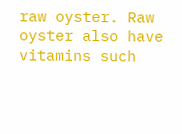raw oyster. Raw oyster also have vitamins such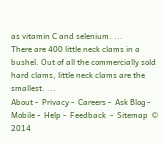as vitamin C and selenium. ...
There are 400 little neck clams in a bushel. Out of all the commercially sold hard clams, little neck clams are the smallest. ...
About -  Privacy -  Careers -  Ask Blog -  Mobile -  Help -  Feedback  -  Sitemap  © 2014